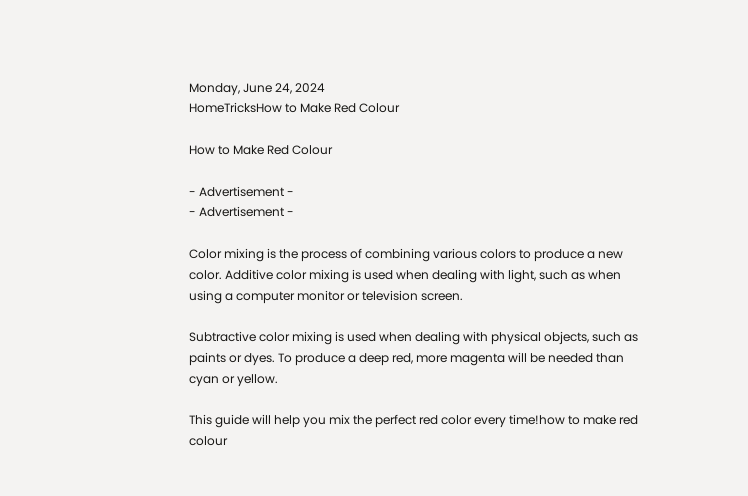Monday, June 24, 2024
HomeTricksHow to Make Red Colour

How to Make Red Colour

- Advertisement -
- Advertisement -

Color mixing is the process of combining various colors to produce a new color. Additive color mixing is used when dealing with light, such as when using a computer monitor or television screen.

Subtractive color mixing is used when dealing with physical objects, such as paints or dyes. To produce a deep red, more magenta will be needed than cyan or yellow.

This guide will help you mix the perfect red color every time!how to make red colour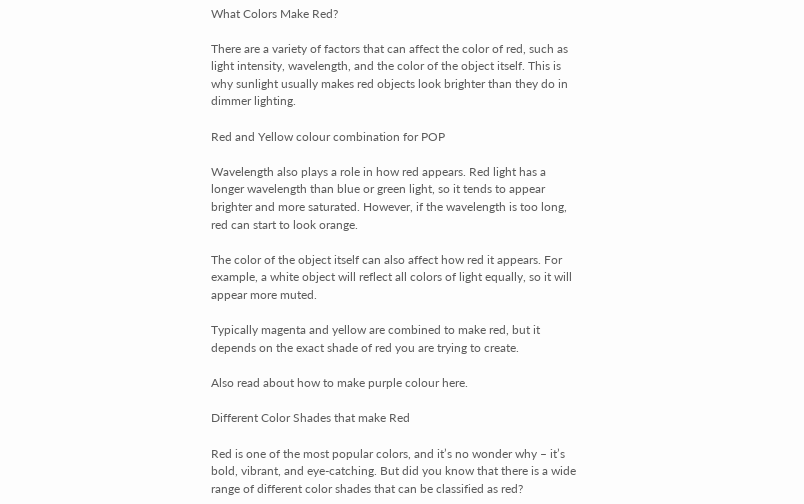What Colors Make Red?

There are a variety of factors that can affect the color of red, such as light intensity, wavelength, and the color of the object itself. This is why sunlight usually makes red objects look brighter than they do in dimmer lighting.

Red and Yellow colour combination for POP

Wavelength also plays a role in how red appears. Red light has a longer wavelength than blue or green light, so it tends to appear brighter and more saturated. However, if the wavelength is too long, red can start to look orange.

The color of the object itself can also affect how red it appears. For example, a white object will reflect all colors of light equally, so it will appear more muted.

Typically magenta and yellow are combined to make red, but it depends on the exact shade of red you are trying to create.

Also read about how to make purple colour here.

Different Color Shades that make Red

Red is one of the most popular colors, and it’s no wonder why – it’s bold, vibrant, and eye-catching. But did you know that there is a wide range of different color shades that can be classified as red?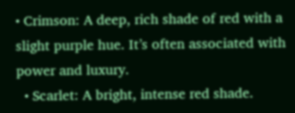• Crimson: A deep, rich shade of red with a slight purple hue. It’s often associated with power and luxury.
  • Scarlet: A bright, intense red shade.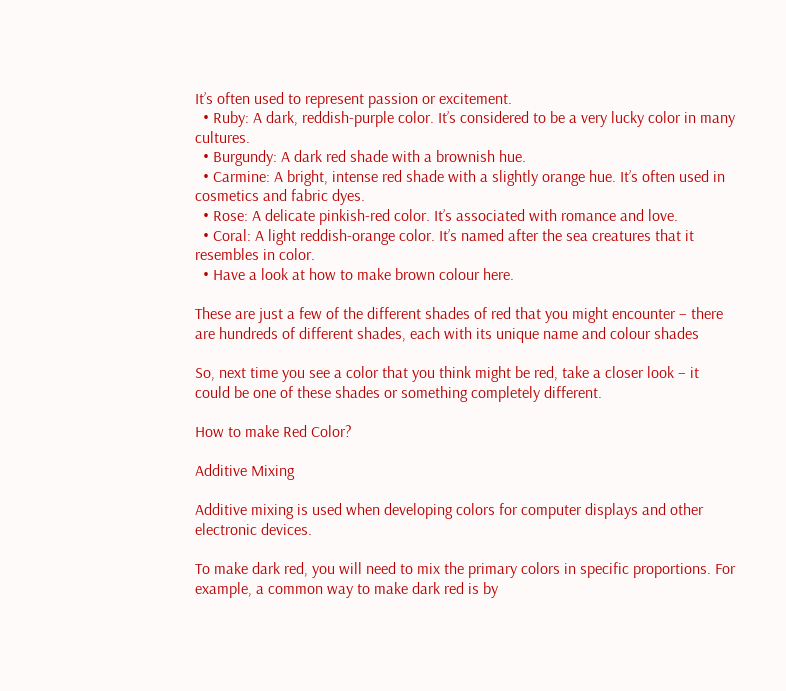It’s often used to represent passion or excitement.
  • Ruby: A dark, reddish-purple color. It’s considered to be a very lucky color in many cultures.
  • Burgundy: A dark red shade with a brownish hue.
  • Carmine: A bright, intense red shade with a slightly orange hue. It’s often used in cosmetics and fabric dyes.
  • Rose: A delicate pinkish-red color. It’s associated with romance and love.
  • Coral: A light reddish-orange color. It’s named after the sea creatures that it resembles in color.
  • Have a look at how to make brown colour here.

These are just a few of the different shades of red that you might encounter – there are hundreds of different shades, each with its unique name and colour shades

So, next time you see a color that you think might be red, take a closer look – it could be one of these shades or something completely different.

How to make Red Color?

Additive Mixing

Additive mixing is used when developing colors for computer displays and other electronic devices.

To make dark red, you will need to mix the primary colors in specific proportions. For example, a common way to make dark red is by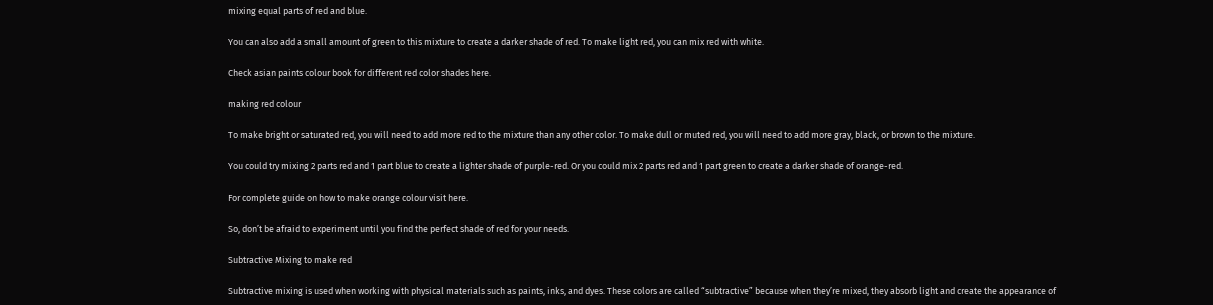mixing equal parts of red and blue.

You can also add a small amount of green to this mixture to create a darker shade of red. To make light red, you can mix red with white.

Check asian paints colour book for different red color shades here.

making red colour

To make bright or saturated red, you will need to add more red to the mixture than any other color. To make dull or muted red, you will need to add more gray, black, or brown to the mixture.

You could try mixing 2 parts red and 1 part blue to create a lighter shade of purple-red. Or you could mix 2 parts red and 1 part green to create a darker shade of orange-red.

For complete guide on how to make orange colour visit here.

So, don’t be afraid to experiment until you find the perfect shade of red for your needs.

Subtractive Mixing to make red

Subtractive mixing is used when working with physical materials such as paints, inks, and dyes. These colors are called “subtractive” because when they’re mixed, they absorb light and create the appearance of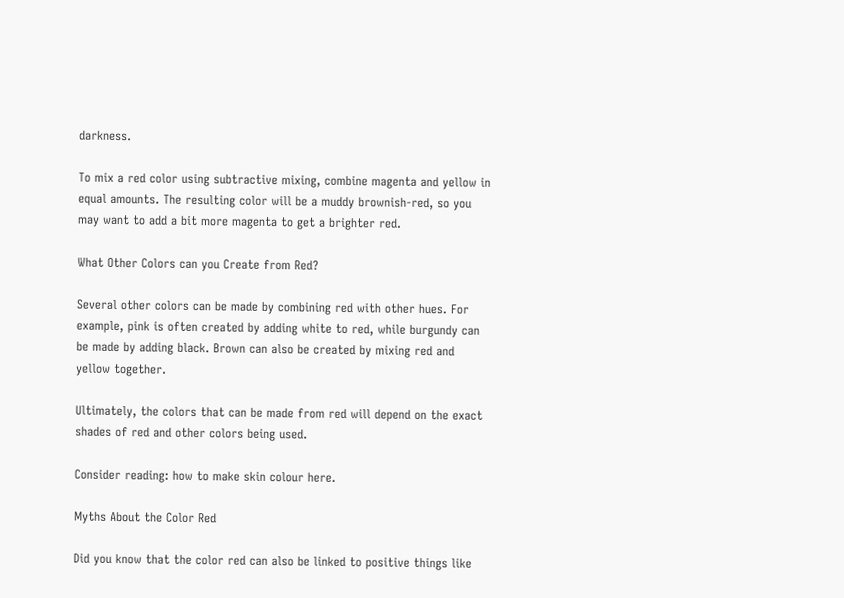darkness.

To mix a red color using subtractive mixing, combine magenta and yellow in equal amounts. The resulting color will be a muddy brownish-red, so you may want to add a bit more magenta to get a brighter red.

What Other Colors can you Create from Red?

Several other colors can be made by combining red with other hues. For example, pink is often created by adding white to red, while burgundy can be made by adding black. Brown can also be created by mixing red and yellow together.

Ultimately, the colors that can be made from red will depend on the exact shades of red and other colors being used.

Consider reading: how to make skin colour here.

Myths About the Color Red

Did you know that the color red can also be linked to positive things like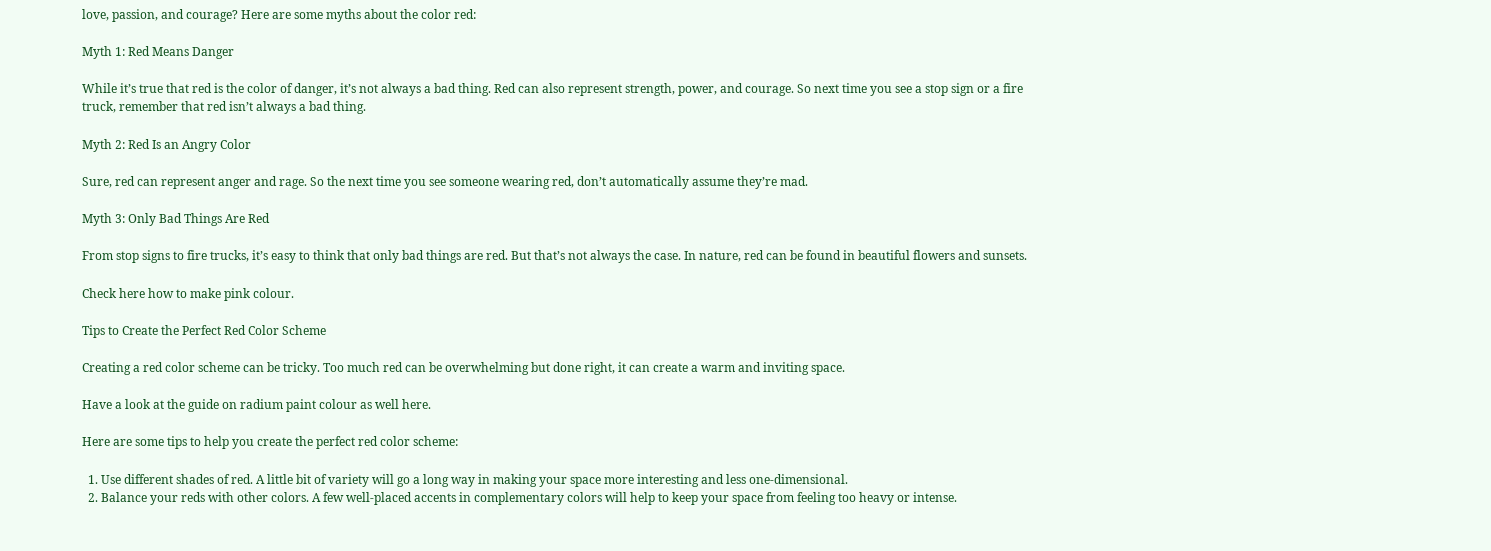love, passion, and courage? Here are some myths about the color red:

Myth 1: Red Means Danger

While it’s true that red is the color of danger, it’s not always a bad thing. Red can also represent strength, power, and courage. So next time you see a stop sign or a fire truck, remember that red isn’t always a bad thing.

Myth 2: Red Is an Angry Color

Sure, red can represent anger and rage. So the next time you see someone wearing red, don’t automatically assume they’re mad.

Myth 3: Only Bad Things Are Red

From stop signs to fire trucks, it’s easy to think that only bad things are red. But that’s not always the case. In nature, red can be found in beautiful flowers and sunsets.

Check here how to make pink colour.

Tips to Create the Perfect Red Color Scheme

Creating a red color scheme can be tricky. Too much red can be overwhelming but done right, it can create a warm and inviting space.

Have a look at the guide on radium paint colour as well here.

Here are some tips to help you create the perfect red color scheme:

  1. Use different shades of red. A little bit of variety will go a long way in making your space more interesting and less one-dimensional.
  2. Balance your reds with other colors. A few well-placed accents in complementary colors will help to keep your space from feeling too heavy or intense.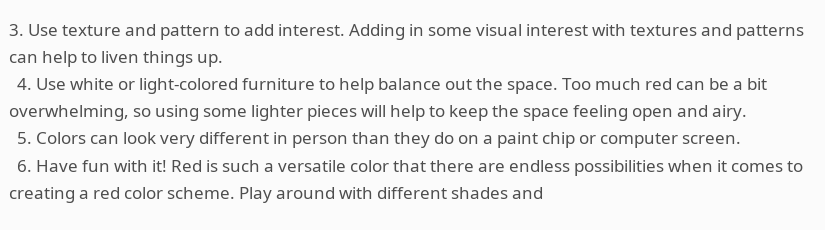3. Use texture and pattern to add interest. Adding in some visual interest with textures and patterns can help to liven things up.
  4. Use white or light-colored furniture to help balance out the space. Too much red can be a bit overwhelming, so using some lighter pieces will help to keep the space feeling open and airy.
  5. Colors can look very different in person than they do on a paint chip or computer screen.
  6. Have fun with it! Red is such a versatile color that there are endless possibilities when it comes to creating a red color scheme. Play around with different shades and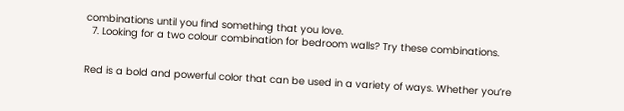combinations until you find something that you love.
  7. Looking for a two colour combination for bedroom walls? Try these combinations.


Red is a bold and powerful color that can be used in a variety of ways. Whether you’re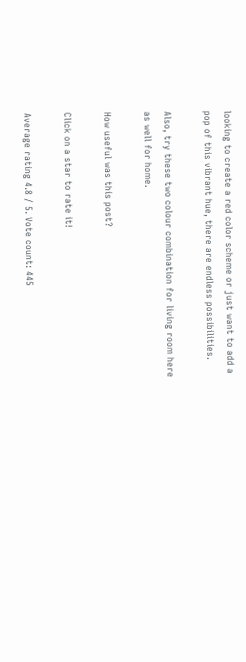looking to create a red color scheme or just want to add a pop of this vibrant hue, there are endless possibilities.

Also, try these two colour combination for living room here as well for home.

How useful was this post?

Click on a star to rate it!

Average rating 4.8 / 5. Vote count: 445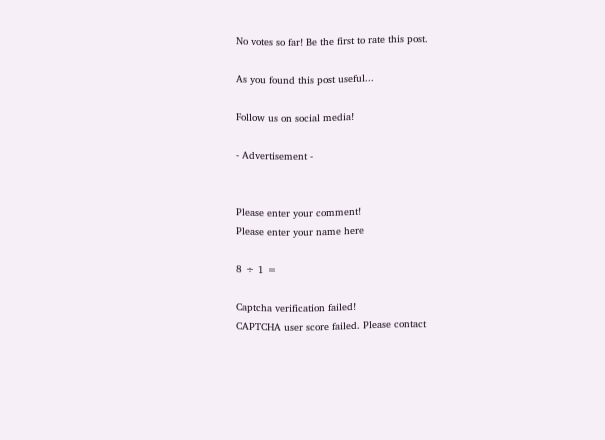No votes so far! Be the first to rate this post.

As you found this post useful...

Follow us on social media!

- Advertisement -


Please enter your comment!
Please enter your name here

8 ÷ 1 =

Captcha verification failed!
CAPTCHA user score failed. Please contact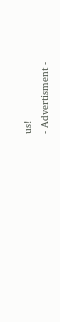us!
- Advertisment -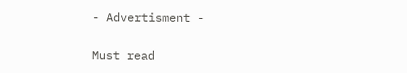- Advertisment -

Must read